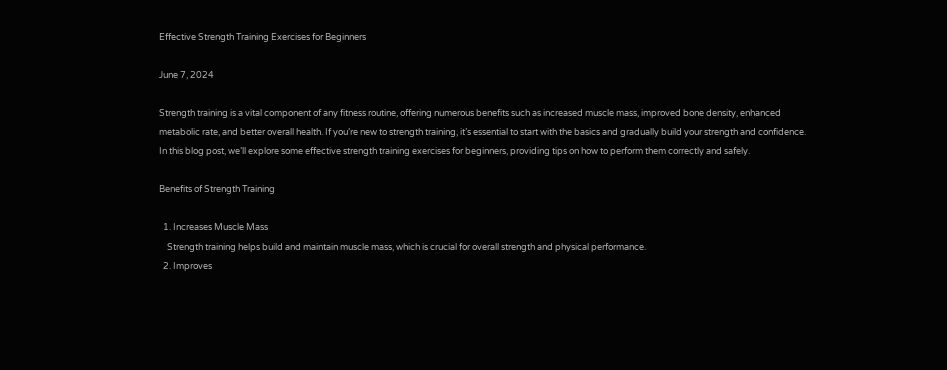Effective Strength Training Exercises for Beginners

June 7, 2024

Strength training is a vital component of any fitness routine, offering numerous benefits such as increased muscle mass, improved bone density, enhanced metabolic rate, and better overall health. If you’re new to strength training, it’s essential to start with the basics and gradually build your strength and confidence. In this blog post, we’ll explore some effective strength training exercises for beginners, providing tips on how to perform them correctly and safely.

Benefits of Strength Training

  1. Increases Muscle Mass
    Strength training helps build and maintain muscle mass, which is crucial for overall strength and physical performance.
  2. Improves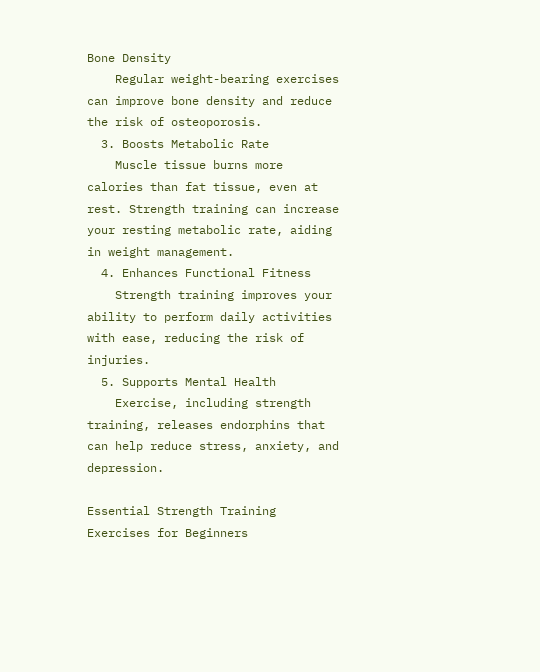Bone Density
    Regular weight-bearing exercises can improve bone density and reduce the risk of osteoporosis.
  3. Boosts Metabolic Rate
    Muscle tissue burns more calories than fat tissue, even at rest. Strength training can increase your resting metabolic rate, aiding in weight management.
  4. Enhances Functional Fitness
    Strength training improves your ability to perform daily activities with ease, reducing the risk of injuries.
  5. Supports Mental Health
    Exercise, including strength training, releases endorphins that can help reduce stress, anxiety, and depression.

Essential Strength Training Exercises for Beginners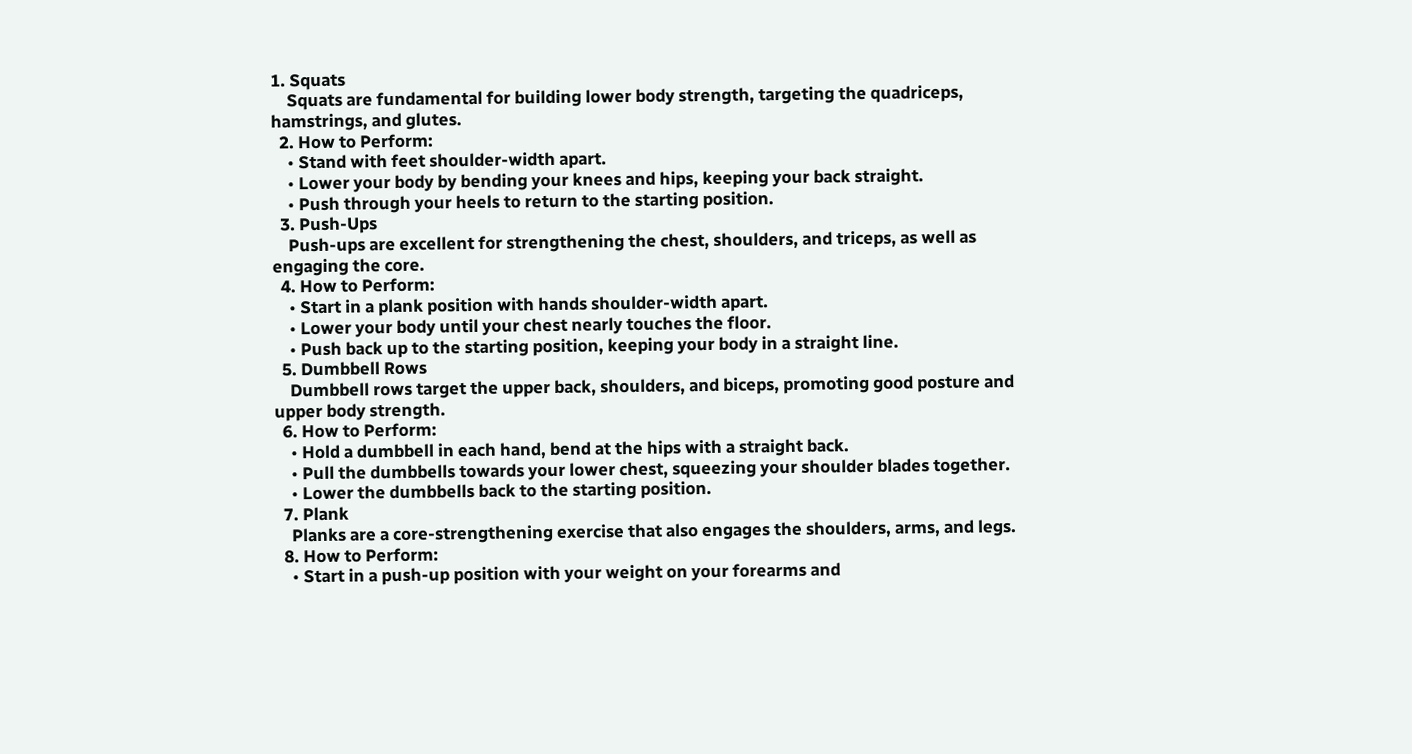1. Squats
    Squats are fundamental for building lower body strength, targeting the quadriceps, hamstrings, and glutes.
  2. How to Perform:
    • Stand with feet shoulder-width apart.
    • Lower your body by bending your knees and hips, keeping your back straight.
    • Push through your heels to return to the starting position.
  3. Push-Ups
    Push-ups are excellent for strengthening the chest, shoulders, and triceps, as well as engaging the core.
  4. How to Perform:
    • Start in a plank position with hands shoulder-width apart.
    • Lower your body until your chest nearly touches the floor.
    • Push back up to the starting position, keeping your body in a straight line.
  5. Dumbbell Rows
    Dumbbell rows target the upper back, shoulders, and biceps, promoting good posture and upper body strength.
  6. How to Perform:
    • Hold a dumbbell in each hand, bend at the hips with a straight back.
    • Pull the dumbbells towards your lower chest, squeezing your shoulder blades together.
    • Lower the dumbbells back to the starting position.
  7. Plank
    Planks are a core-strengthening exercise that also engages the shoulders, arms, and legs.
  8. How to Perform:
    • Start in a push-up position with your weight on your forearms and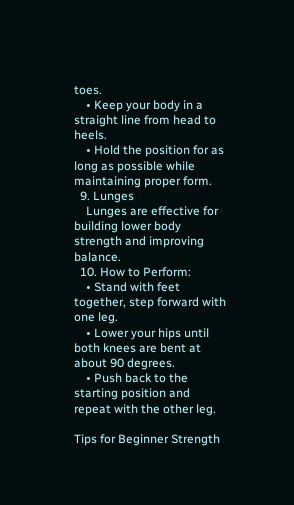toes.
    • Keep your body in a straight line from head to heels.
    • Hold the position for as long as possible while maintaining proper form.
  9. Lunges
    Lunges are effective for building lower body strength and improving balance.
  10. How to Perform:
    • Stand with feet together, step forward with one leg.
    • Lower your hips until both knees are bent at about 90 degrees.
    • Push back to the starting position and repeat with the other leg.

Tips for Beginner Strength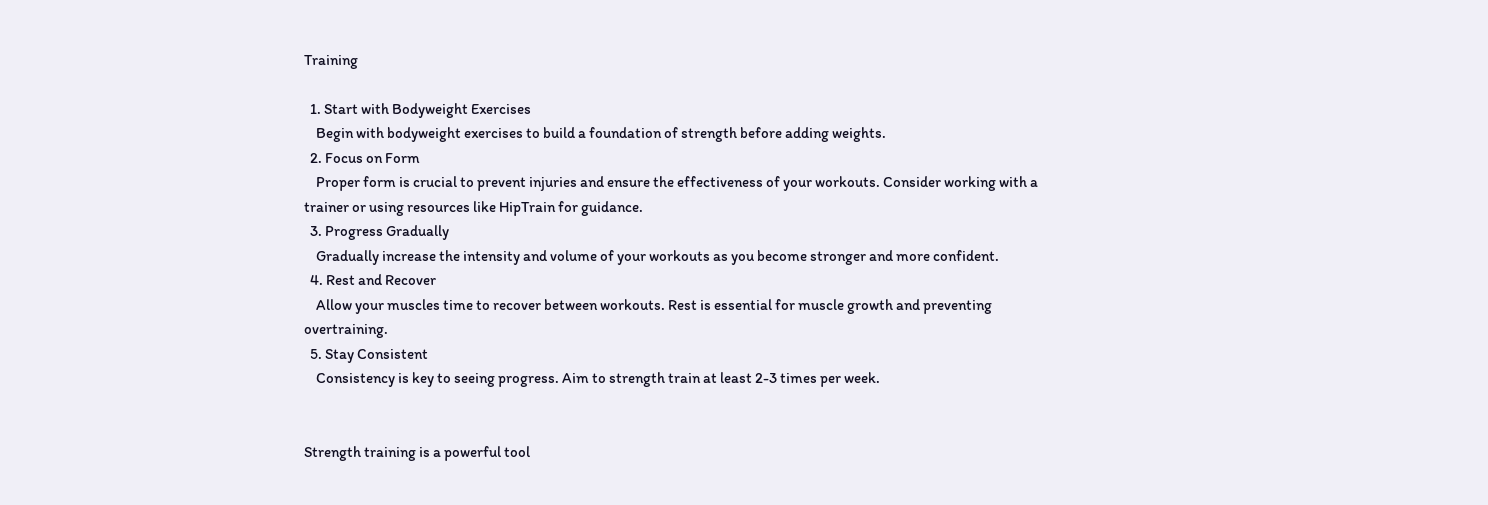Training

  1. Start with Bodyweight Exercises
    Begin with bodyweight exercises to build a foundation of strength before adding weights.
  2. Focus on Form
    Proper form is crucial to prevent injuries and ensure the effectiveness of your workouts. Consider working with a trainer or using resources like HipTrain for guidance.
  3. Progress Gradually
    Gradually increase the intensity and volume of your workouts as you become stronger and more confident.
  4. Rest and Recover
    Allow your muscles time to recover between workouts. Rest is essential for muscle growth and preventing overtraining.
  5. Stay Consistent
    Consistency is key to seeing progress. Aim to strength train at least 2-3 times per week.


Strength training is a powerful tool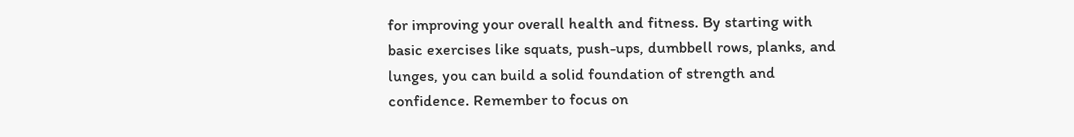for improving your overall health and fitness. By starting with basic exercises like squats, push-ups, dumbbell rows, planks, and lunges, you can build a solid foundation of strength and confidence. Remember to focus on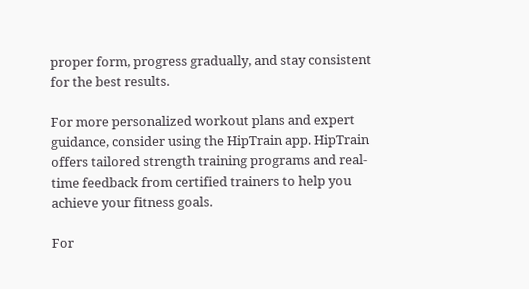proper form, progress gradually, and stay consistent for the best results.

For more personalized workout plans and expert guidance, consider using the HipTrain app. HipTrain offers tailored strength training programs and real-time feedback from certified trainers to help you achieve your fitness goals.

For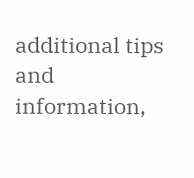additional tips and information,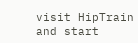visit HipTrain and start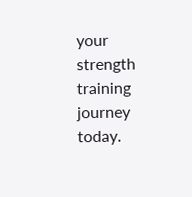your strength training journey today.